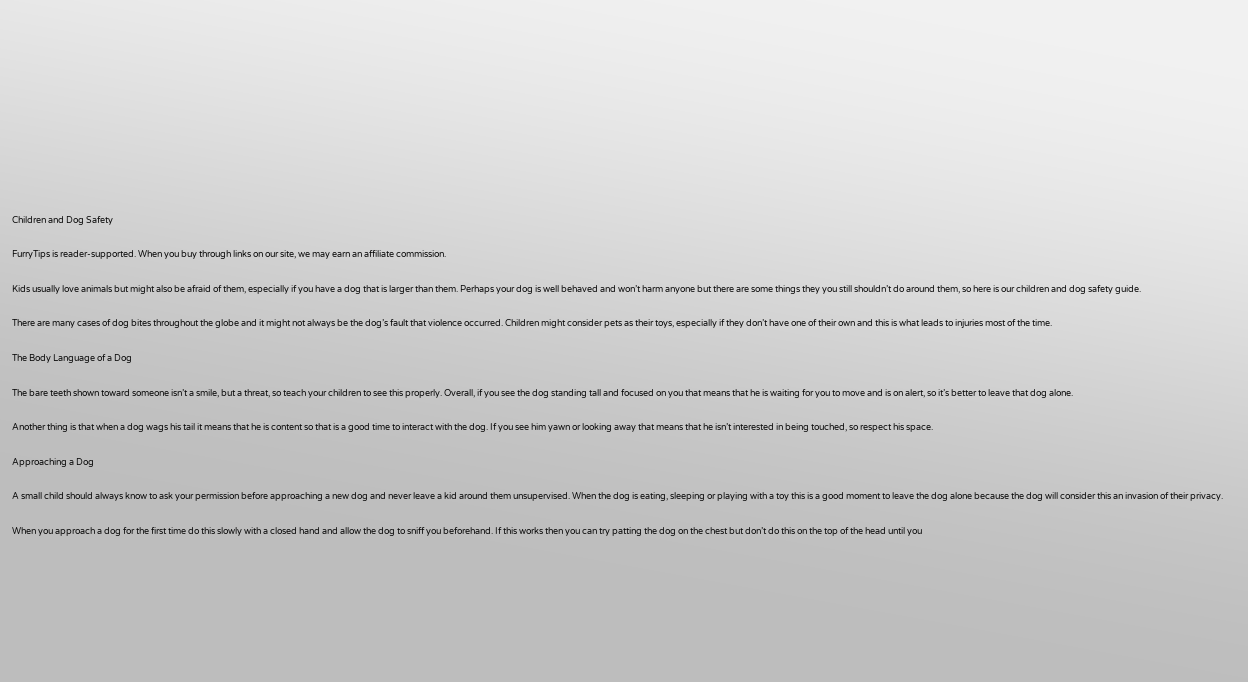Children and Dog Safety

FurryTips is reader-supported. When you buy through links on our site, we may earn an affiliate commission.

Kids usually love animals but might also be afraid of them, especially if you have a dog that is larger than them. Perhaps your dog is well behaved and won’t harm anyone but there are some things they you still shouldn’t do around them, so here is our children and dog safety guide.

There are many cases of dog bites throughout the globe and it might not always be the dog’s fault that violence occurred. Children might consider pets as their toys, especially if they don’t have one of their own and this is what leads to injuries most of the time.

The Body Language of a Dog

The bare teeth shown toward someone isn’t a smile, but a threat, so teach your children to see this properly. Overall, if you see the dog standing tall and focused on you that means that he is waiting for you to move and is on alert, so it’s better to leave that dog alone.

Another thing is that when a dog wags his tail it means that he is content so that is a good time to interact with the dog. If you see him yawn or looking away that means that he isn’t interested in being touched, so respect his space.

Approaching a Dog

A small child should always know to ask your permission before approaching a new dog and never leave a kid around them unsupervised. When the dog is eating, sleeping or playing with a toy this is a good moment to leave the dog alone because the dog will consider this an invasion of their privacy.

When you approach a dog for the first time do this slowly with a closed hand and allow the dog to sniff you beforehand. If this works then you can try patting the dog on the chest but don’t do this on the top of the head until you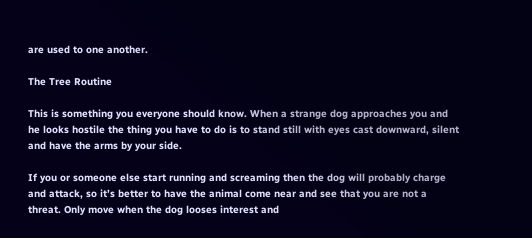are used to one another.

The Tree Routine

This is something you everyone should know. When a strange dog approaches you and he looks hostile the thing you have to do is to stand still with eyes cast downward, silent and have the arms by your side.

If you or someone else start running and screaming then the dog will probably charge and attack, so it’s better to have the animal come near and see that you are not a threat. Only move when the dog looses interest and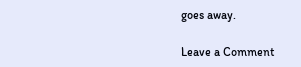goes away.

Leave a Comment